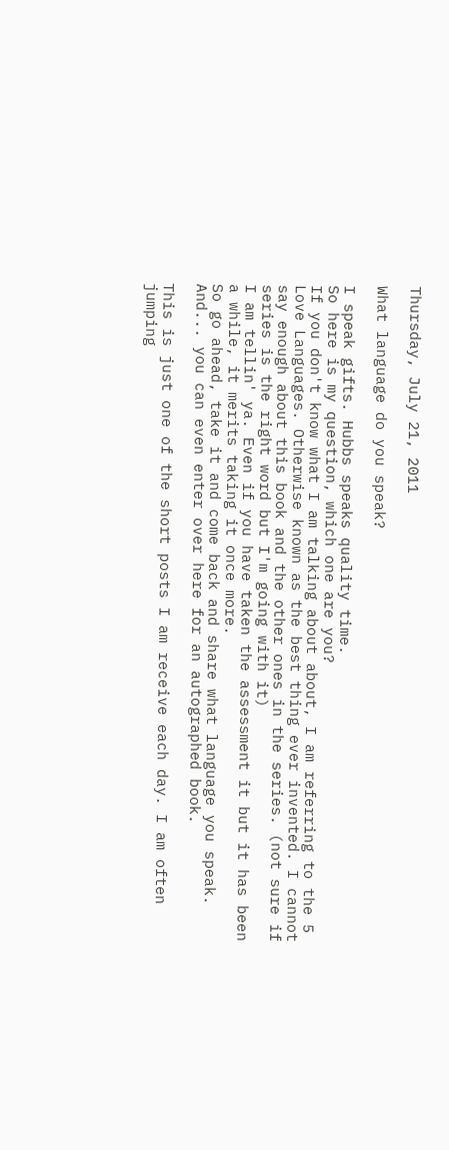Thursday, July 21, 2011

What language do you speak?

I speak gifts. Hubbs speaks quality time.
So here is my question, which one are you?
If you don't know what I am talking about about, I am referring to the 5 Love Languages. Otherwise known as the best thing ever invented. I cannot say enough about this book and the other ones in the series. (not sure if series is the right word but I'm going with it)
I am tellin' ya. Even if you have taken the assessment it but it has been a while, it merits taking it once more.
So go ahead, take it and come back and share what language you speak. And... you can even enter over here for an autographed book.

This is just one of the short posts I am receive each day. I am often jumping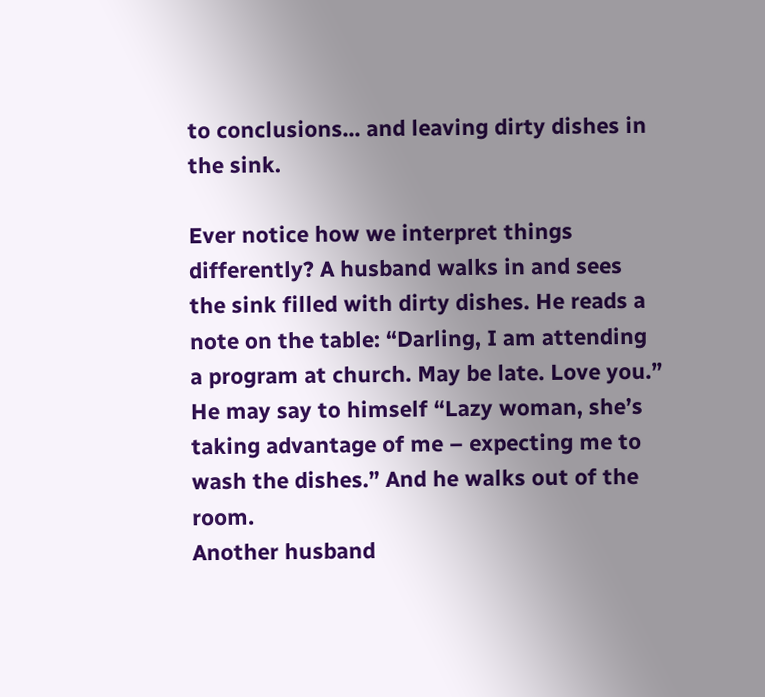to conclusions... and leaving dirty dishes in the sink.

Ever notice how we interpret things differently? A husband walks in and sees the sink filled with dirty dishes. He reads a note on the table: “Darling, I am attending a program at church. May be late. Love you.” He may say to himself “Lazy woman, she’s taking advantage of me – expecting me to wash the dishes.” And he walks out of the room.
Another husband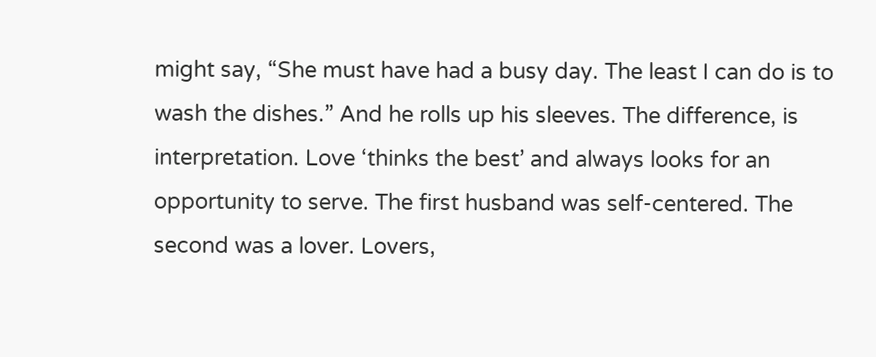might say, “She must have had a busy day. The least I can do is to wash the dishes.” And he rolls up his sleeves. The difference, is interpretation. Love ‘thinks the best’ and always looks for an opportunity to serve. The first husband was self-centered. The second was a lover. Lovers,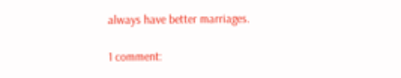always have better marriages.

1 comment: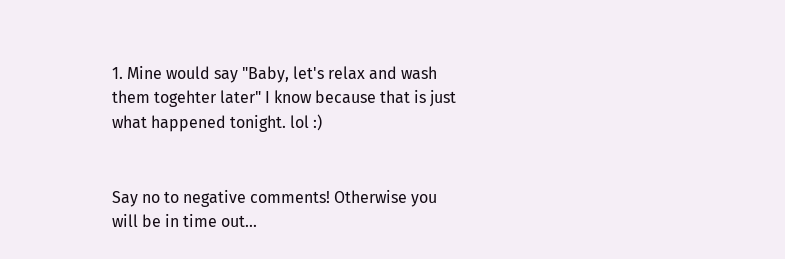1. Mine would say "Baby, let's relax and wash them togehter later" I know because that is just what happened tonight. lol :)


Say no to negative comments! Otherwise you will be in time out...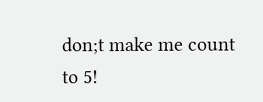don;t make me count to 5!